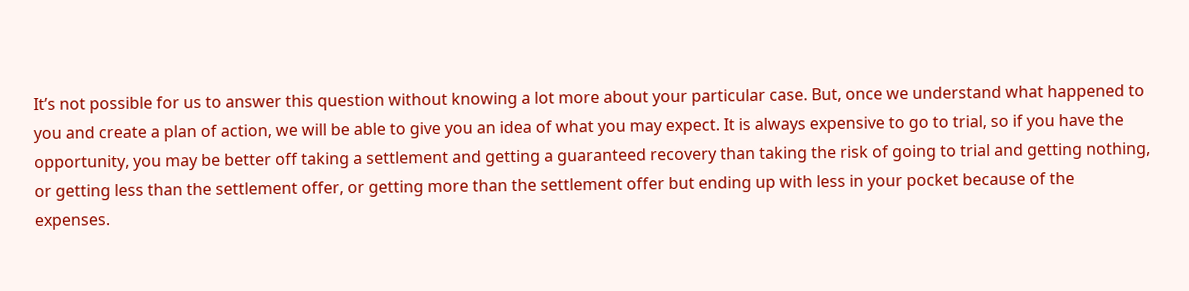It’s not possible for us to answer this question without knowing a lot more about your particular case. But, once we understand what happened to you and create a plan of action, we will be able to give you an idea of what you may expect. It is always expensive to go to trial, so if you have the opportunity, you may be better off taking a settlement and getting a guaranteed recovery than taking the risk of going to trial and getting nothing, or getting less than the settlement offer, or getting more than the settlement offer but ending up with less in your pocket because of the expenses.